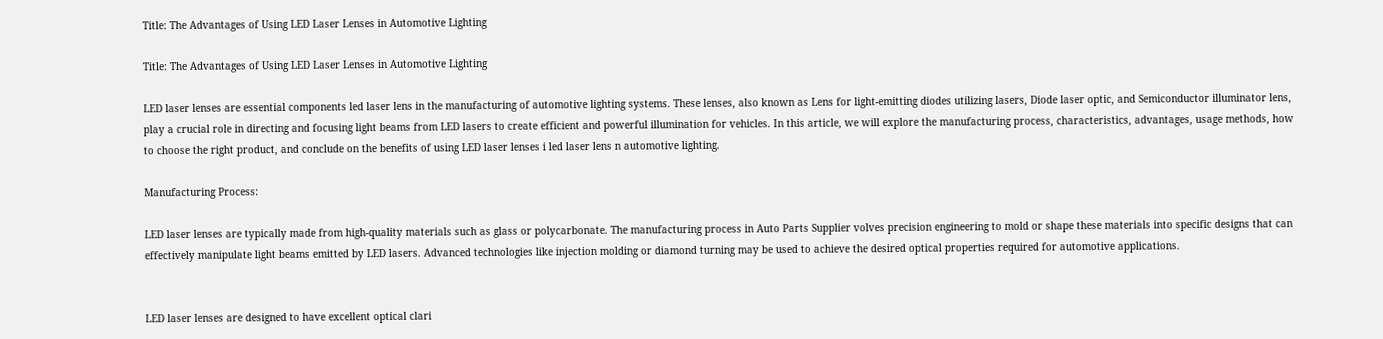Title: The Advantages of Using LED Laser Lenses in Automotive Lighting

Title: The Advantages of Using LED Laser Lenses in Automotive Lighting

LED laser lenses are essential components led laser lens in the manufacturing of automotive lighting systems. These lenses, also known as Lens for light-emitting diodes utilizing lasers, Diode laser optic, and Semiconductor illuminator lens, play a crucial role in directing and focusing light beams from LED lasers to create efficient and powerful illumination for vehicles. In this article, we will explore the manufacturing process, characteristics, advantages, usage methods, how to choose the right product, and conclude on the benefits of using LED laser lenses i led laser lens n automotive lighting.

Manufacturing Process:

LED laser lenses are typically made from high-quality materials such as glass or polycarbonate. The manufacturing process in Auto Parts Supplier volves precision engineering to mold or shape these materials into specific designs that can effectively manipulate light beams emitted by LED lasers. Advanced technologies like injection molding or diamond turning may be used to achieve the desired optical properties required for automotive applications.


LED laser lenses are designed to have excellent optical clari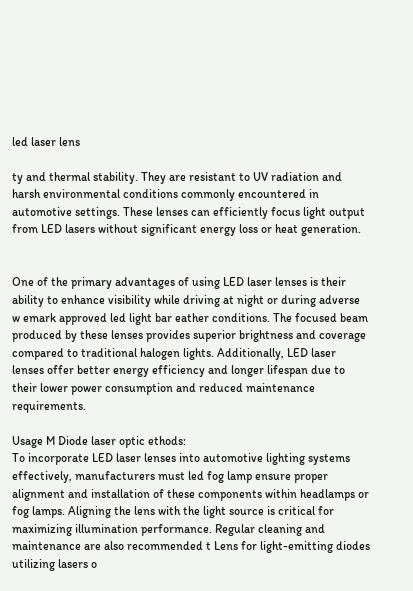led laser lens

ty and thermal stability. They are resistant to UV radiation and harsh environmental conditions commonly encountered in automotive settings. These lenses can efficiently focus light output from LED lasers without significant energy loss or heat generation.


One of the primary advantages of using LED laser lenses is their ability to enhance visibility while driving at night or during adverse w emark approved led light bar eather conditions. The focused beam produced by these lenses provides superior brightness and coverage compared to traditional halogen lights. Additionally, LED laser lenses offer better energy efficiency and longer lifespan due to their lower power consumption and reduced maintenance requirements.

Usage M Diode laser optic ethods:
To incorporate LED laser lenses into automotive lighting systems effectively, manufacturers must led fog lamp ensure proper alignment and installation of these components within headlamps or fog lamps. Aligning the lens with the light source is critical for maximizing illumination performance. Regular cleaning and maintenance are also recommended t Lens for light-emitting diodes utilizing lasers o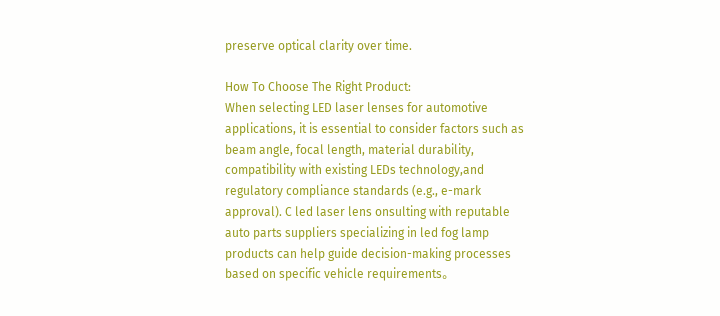preserve optical clarity over time.

How To Choose The Right Product:
When selecting LED laser lenses for automotive applications, it is essential to consider factors such as beam angle, focal length, material durability, compatibility with existing LEDs technology,and regulatory compliance standards (e.g., e-mark approval). C led laser lens onsulting with reputable auto parts suppliers specializing in led fog lamp products can help guide decision-making processes based on specific vehicle requirements。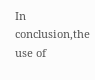In conclusion,the use of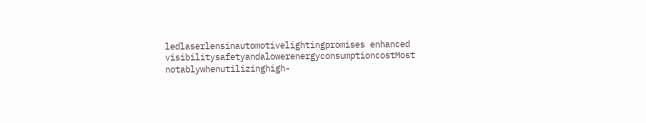ledlaserlensinautomotivelightingpromises enhanced visibilitysafetyandalowerenergyconsumptioncostMost notablywhenutilizinghigh-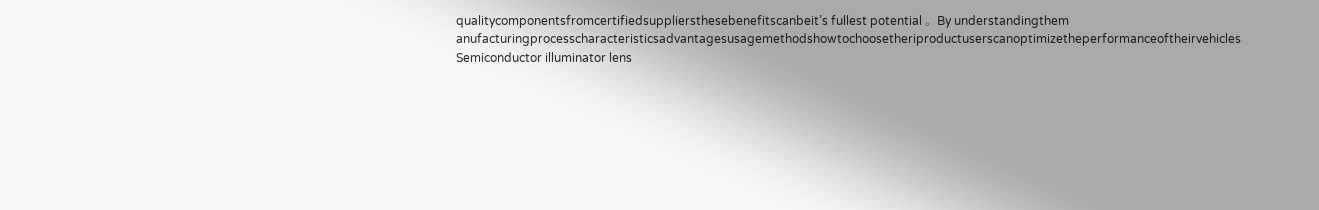qualitycomponentsfromcertifiedsuppliersthesebenefitscanbeit’s fullest potential 。By understandingthem anufacturingprocesscharacteristicsadvantagesusagemethodshowtochoosetheriproductuserscanoptimizetheperformanceoftheirvehicles Semiconductor illuminator lens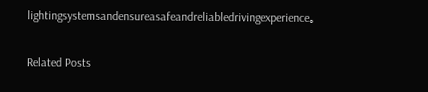lightingsystemsandensureasafeandreliabledrivingexperience。

Related Posts